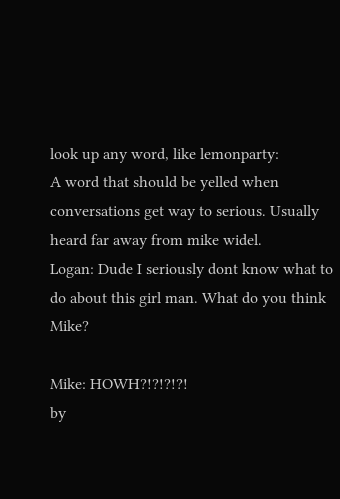look up any word, like lemonparty:
A word that should be yelled when conversations get way to serious. Usually heard far away from mike widel.
Logan: Dude I seriously dont know what to do about this girl man. What do you think Mike?

Mike: HOWH?!?!?!?!
by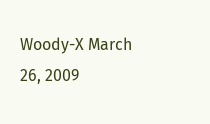Woody-X March 26, 2009